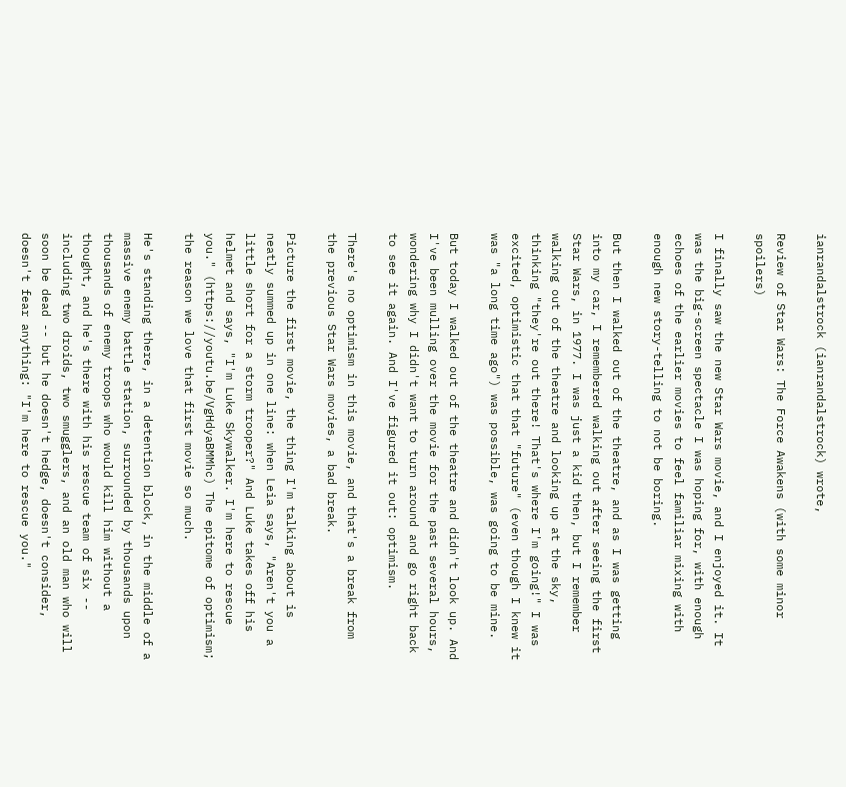ianrandalstrock (ianrandalstrock) wrote,

Review of Star Wars: The Force Awakens (with some minor spoilers)

I finally saw the new Star Wars movie, and I enjoyed it. It was the big-screen spectacle I was hoping for, with enough echoes of the earlier movies to feel familiar mixing with enough new story-telling to not be boring.

But then I walked out of the theatre, and as I was getting into my car, I remembered walking out after seeing the first Star Wars, in 1977. I was just a kid then, but I remember walking out of the theatre and looking up at the sky, thinking "they're out there! That's where I'm going!" I was excited, optimistic that that "future" (even though I knew it was "a long time ago") was possible, was going to be mine.

But today I walked out of the theatre and didn't look up. And I've been mulling over the movie for the past several hours, wondering why I didn't want to turn around and go right back to see it again. And I've figured it out: optimism.

There's no optimism in this movie, and that's a break from the previous Star Wars movies, a bad break.

Picture the first movie, the thing I'm talking about is neatly summed up in one line: when Leia says, "Aren't you a little short for a storm trooper?" And Luke takes off his helmet and says, "I'm Luke Skywalker. I'm here to rescue you." (https://youtu.be/VgHdyaBMMhc) The epitome of optimism; the reason we love that first movie so much.

He's standing there, in a detention block, in the middle of a massive enemy battle station, surrounded by thousands upon thousands of enemy troops who would kill him without a thought, and he's there with his rescue team of six -- including two droids, two smugglers, and an old man who will soon be dead -- but he doesn't hedge, doesn't consider, doesn't fear anything: "I'm here to rescue you."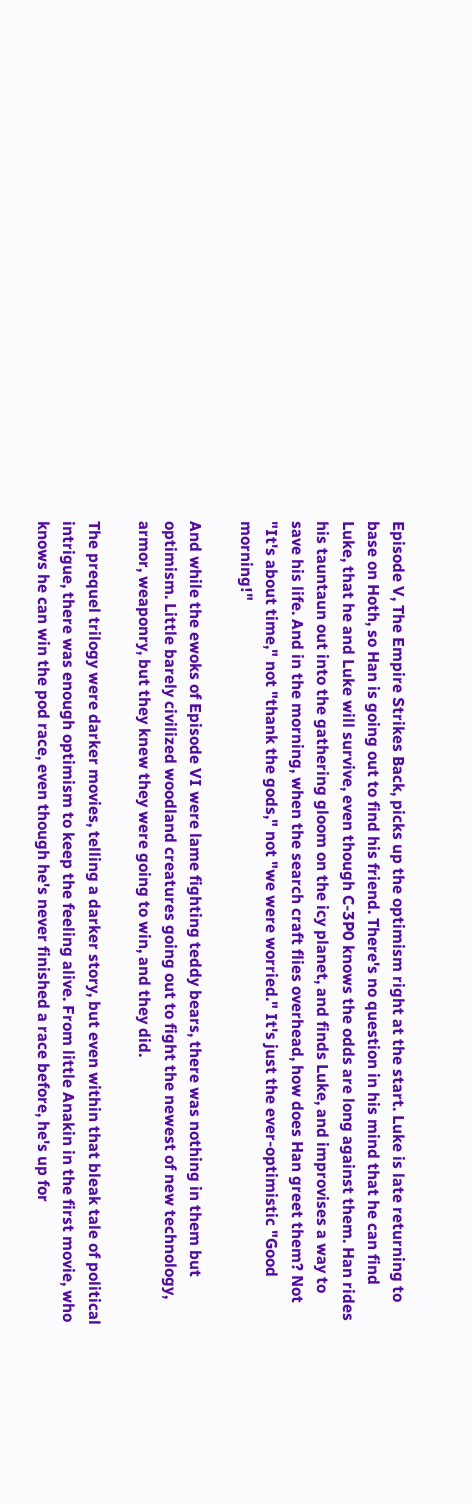Episode V, The Empire Strikes Back, picks up the optimism right at the start. Luke is late returning to base on Hoth, so Han is going out to find his friend. There's no question in his mind that he can find Luke, that he and Luke will survive, even though C-3P0 knows the odds are long against them. Han rides his tauntaun out into the gathering gloom on the icy planet, and finds Luke, and improvises a way to save his life. And in the morning, when the search craft flies overhead, how does Han greet them? Not "It's about time," not "thank the gods," not "we were worried." It's just the ever-optimistic "Good morning!"

And while the ewoks of Episode VI were lame fighting teddy bears, there was nothing in them but optimism. Little barely civilized woodland creatures going out to fight the newest of new technology, armor, weaponry, but they knew they were going to win, and they did.

The prequel trilogy were darker movies, telling a darker story, but even within that bleak tale of political intrigue, there was enough optimism to keep the feeling alive. From little Anakin in the first movie, who knows he can win the pod race, even though he's never finished a race before, he's up for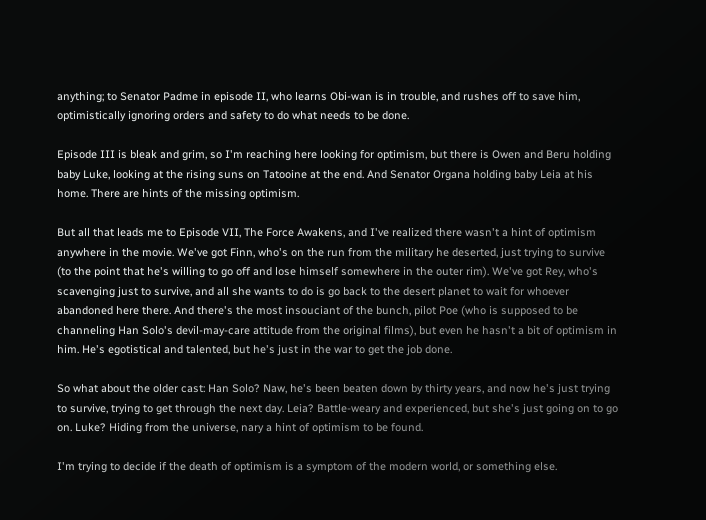anything; to Senator Padme in episode II, who learns Obi-wan is in trouble, and rushes off to save him, optimistically ignoring orders and safety to do what needs to be done.

Episode III is bleak and grim, so I'm reaching here looking for optimism, but there is Owen and Beru holding baby Luke, looking at the rising suns on Tatooine at the end. And Senator Organa holding baby Leia at his home. There are hints of the missing optimism.

But all that leads me to Episode VII, The Force Awakens, and I've realized there wasn't a hint of optimism anywhere in the movie. We've got Finn, who's on the run from the military he deserted, just trying to survive (to the point that he's willing to go off and lose himself somewhere in the outer rim). We've got Rey, who's scavenging just to survive, and all she wants to do is go back to the desert planet to wait for whoever abandoned here there. And there's the most insouciant of the bunch, pilot Poe (who is supposed to be channeling Han Solo's devil-may-care attitude from the original films), but even he hasn't a bit of optimism in him. He's egotistical and talented, but he's just in the war to get the job done.

So what about the older cast: Han Solo? Naw, he's been beaten down by thirty years, and now he's just trying to survive, trying to get through the next day. Leia? Battle-weary and experienced, but she's just going on to go on. Luke? Hiding from the universe, nary a hint of optimism to be found.

I'm trying to decide if the death of optimism is a symptom of the modern world, or something else.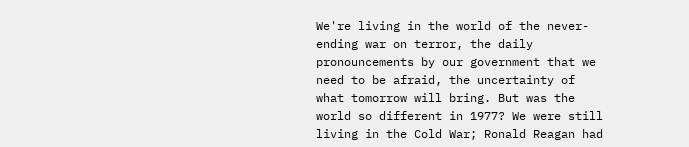We're living in the world of the never-ending war on terror, the daily pronouncements by our government that we need to be afraid, the uncertainty of what tomorrow will bring. But was the world so different in 1977? We were still living in the Cold War; Ronald Reagan had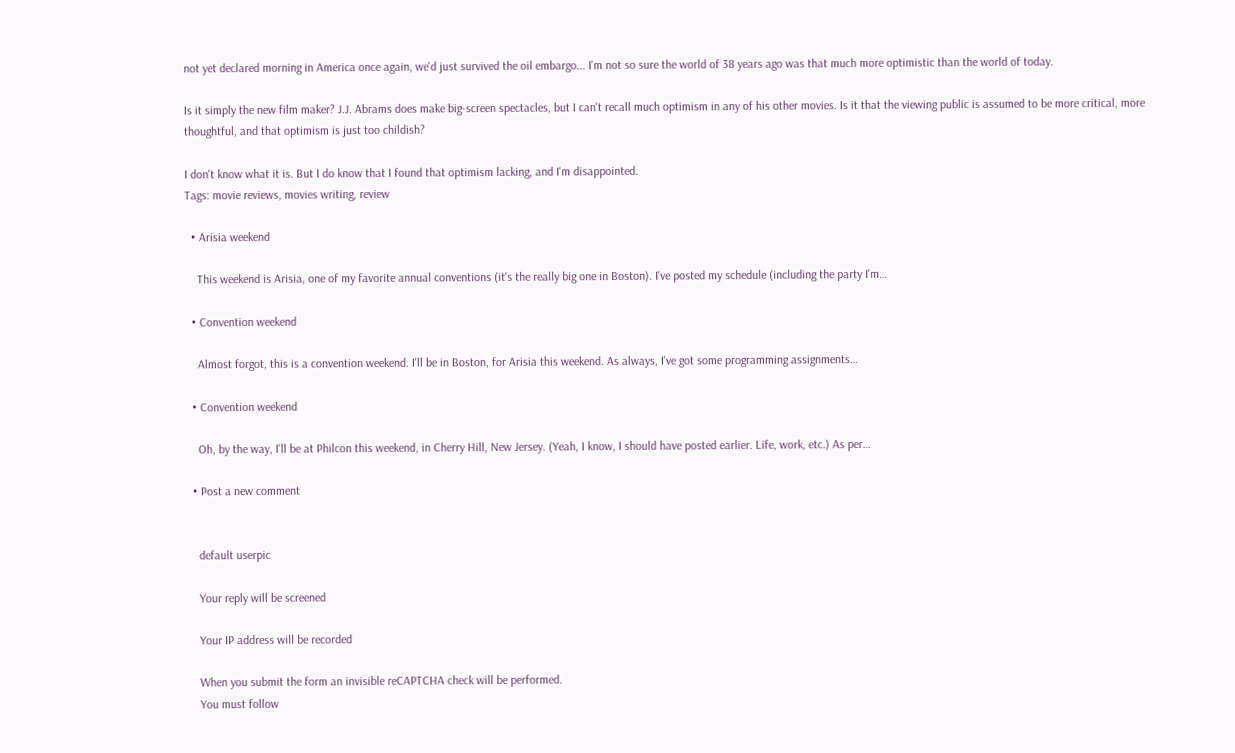not yet declared morning in America once again, we'd just survived the oil embargo... I'm not so sure the world of 38 years ago was that much more optimistic than the world of today.

Is it simply the new film maker? J.J. Abrams does make big-screen spectacles, but I can't recall much optimism in any of his other movies. Is it that the viewing public is assumed to be more critical, more thoughtful, and that optimism is just too childish?

I don't know what it is. But I do know that I found that optimism lacking, and I'm disappointed.
Tags: movie reviews, movies writing, review

  • Arisia weekend

    This weekend is Arisia, one of my favorite annual conventions (it's the really big one in Boston). I've posted my schedule (including the party I'm…

  • Convention weekend

    Almost forgot, this is a convention weekend. I'll be in Boston, for Arisia this weekend. As always, I've got some programming assignments…

  • Convention weekend

    Oh, by the way, I'll be at Philcon this weekend, in Cherry Hill, New Jersey. (Yeah, I know, I should have posted earlier. Life, work, etc.) As per…

  • Post a new comment


    default userpic

    Your reply will be screened

    Your IP address will be recorded

    When you submit the form an invisible reCAPTCHA check will be performed.
    You must follow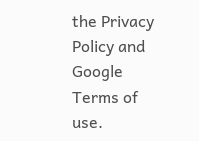the Privacy Policy and Google Terms of use.